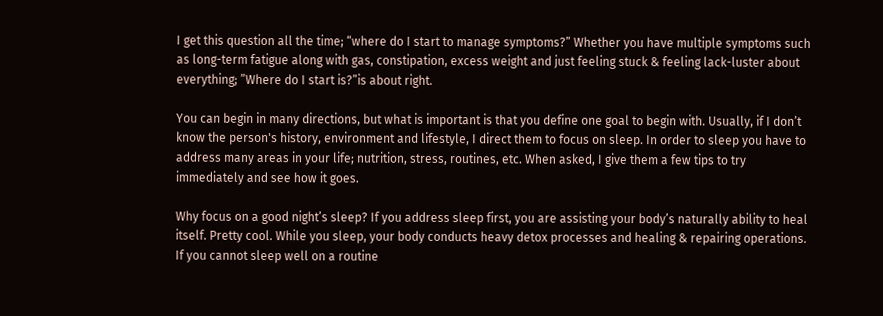I get this question all the time; “where do I start to manage symptoms?” Whether you have multiple symptoms such as long-term fatigue along with gas, constipation, excess weight and just feeling stuck & feeling lack-luster about everything; ”Where do I start is?”is about right.

You can begin in many directions, but what is important is that you define one goal to begin with. Usually, if I don’t know the person's history, environment and lifestyle, I direct them to focus on sleep. In order to sleep you have to address many areas in your life; nutrition, stress, routines, etc. When asked, I give them a few tips to try immediately and see how it goes.

Why focus on a good night’s sleep? If you address sleep first, you are assisting your body’s naturally ability to heal itself. Pretty cool. While you sleep, your body conducts heavy detox processes and healing & repairing operations. If you cannot sleep well on a routine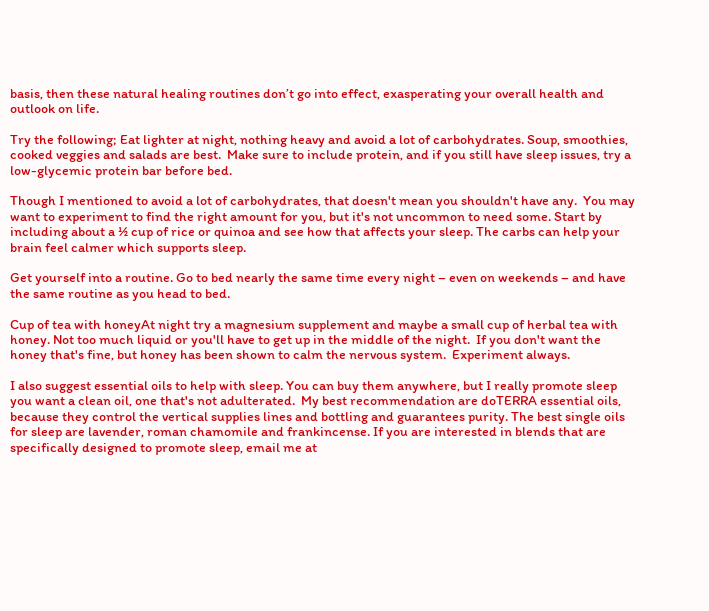basis, then these natural healing routines don’t go into effect, exasperating your overall health and outlook on life.

Try the following; Eat lighter at night, nothing heavy and avoid a lot of carbohydrates. Soup, smoothies, cooked veggies and salads are best.  Make sure to include protein, and if you still have sleep issues, try a low-glycemic protein bar before bed.

Though I mentioned to avoid a lot of carbohydrates, that doesn't mean you shouldn't have any.  You may want to experiment to find the right amount for you, but it's not uncommon to need some. Start by including about a ½ cup of rice or quinoa and see how that affects your sleep. The carbs can help your brain feel calmer which supports sleep.

Get yourself into a routine. Go to bed nearly the same time every night – even on weekends – and have the same routine as you head to bed.

Cup of tea with honeyAt night try a magnesium supplement and maybe a small cup of herbal tea with honey. Not too much liquid or you'll have to get up in the middle of the night.  If you don't want the honey that's fine, but honey has been shown to calm the nervous system.  Experiment always.

I also suggest essential oils to help with sleep. You can buy them anywhere, but I really promote sleep you want a clean oil, one that's not adulterated.  My best recommendation are doTERRA essential oils, because they control the vertical supplies lines and bottling and guarantees purity. The best single oils for sleep are lavender, roman chamomile and frankincense. If you are interested in blends that are specifically designed to promote sleep, email me at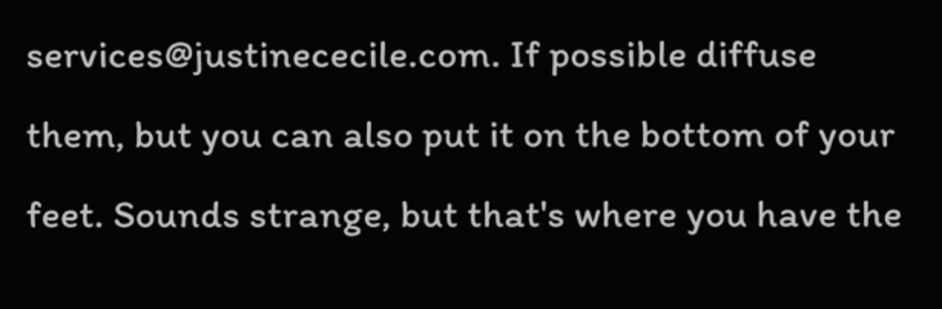services@justinececile.com. If possible diffuse them, but you can also put it on the bottom of your feet. Sounds strange, but that's where you have the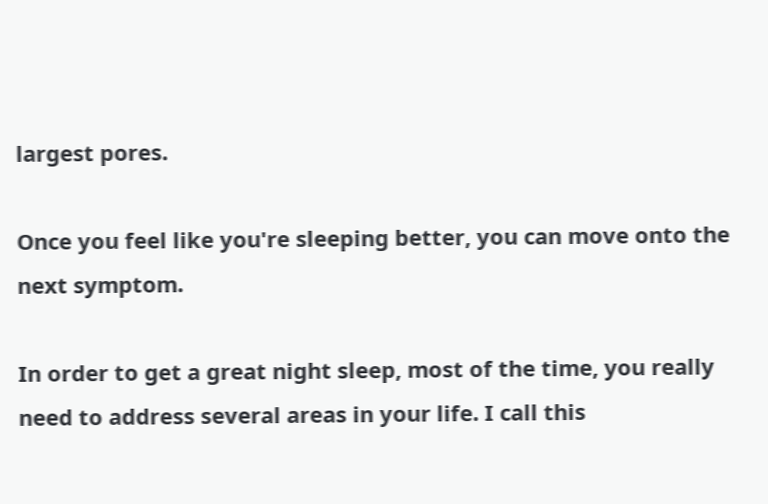largest pores.

Once you feel like you're sleeping better, you can move onto the next symptom.

In order to get a great night sleep, most of the time, you really need to address several areas in your life. I call this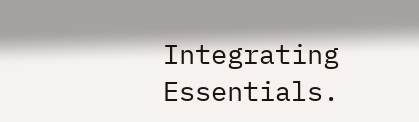Integrating Essentials.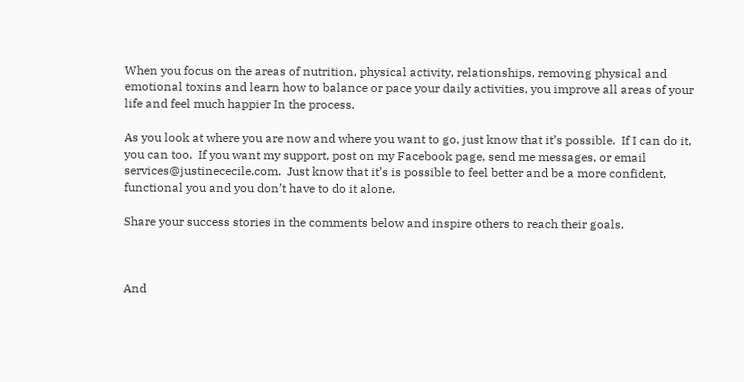When you focus on the areas of nutrition, physical activity, relationships, removing physical and emotional toxins and learn how to balance or pace your daily activities, you improve all areas of your life and feel much happier In the process.

As you look at where you are now and where you want to go, just know that it’s possible.  If I can do it, you can too.  If you want my support, post on my Facebook page, send me messages, or email services@justinececile.com.  Just know that it’s is possible to feel better and be a more confident, functional you and you don’t have to do it alone.

Share your success stories in the comments below and inspire others to reach their goals.



And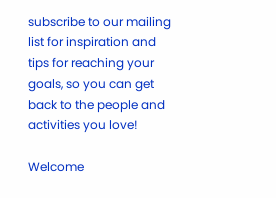subscribe to our mailing list for inspiration and tips for reaching your goals, so you can get back to the people and activities you love!

Welcome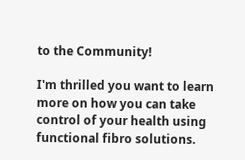to the Community!

I'm thrilled you want to learn more on how you can take control of your health using functional fibro solutions.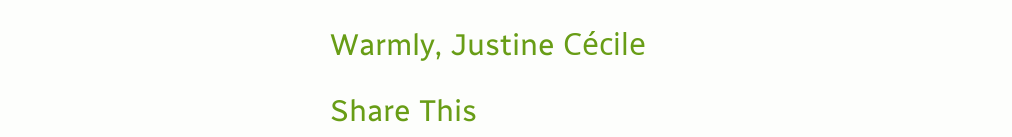Warmly, Justine Cécile

Share This